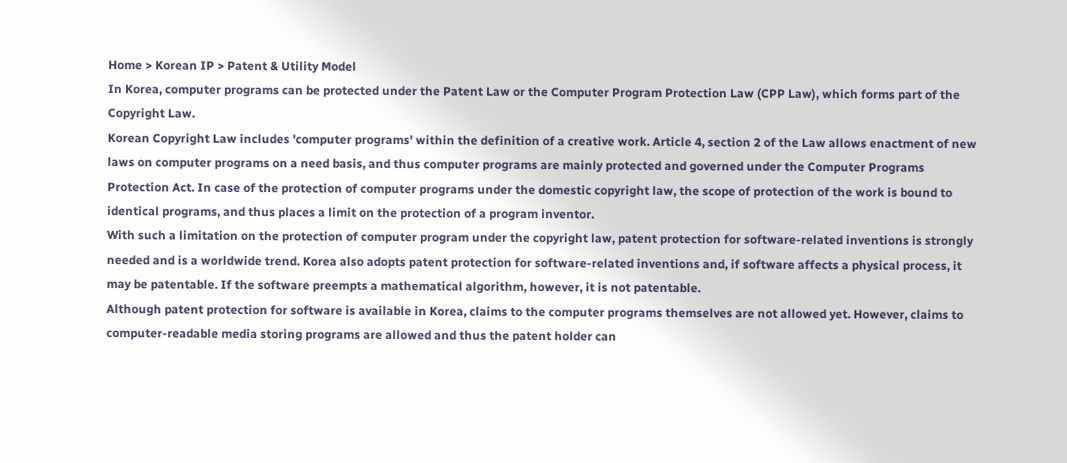Home > Korean IP > Patent & Utility Model
In Korea, computer programs can be protected under the Patent Law or the Computer Program Protection Law (CPP Law), which forms part of the Copyright Law.
Korean Copyright Law includes 'computer programs' within the definition of a creative work. Article 4, section 2 of the Law allows enactment of new laws on computer programs on a need basis, and thus computer programs are mainly protected and governed under the Computer Programs Protection Act. In case of the protection of computer programs under the domestic copyright law, the scope of protection of the work is bound to identical programs, and thus places a limit on the protection of a program inventor.
With such a limitation on the protection of computer program under the copyright law, patent protection for software-related inventions is strongly needed and is a worldwide trend. Korea also adopts patent protection for software-related inventions and, if software affects a physical process, it may be patentable. If the software preempts a mathematical algorithm, however, it is not patentable.
Although patent protection for software is available in Korea, claims to the computer programs themselves are not allowed yet. However, claims to computer-readable media storing programs are allowed and thus the patent holder can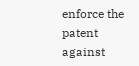enforce the patent against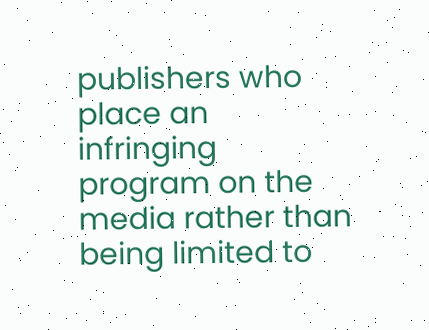publishers who place an infringing program on the media rather than being limited to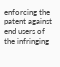enforcing the patent against end users of the infringing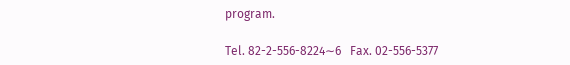program.

Tel. 82-2-556-8224∼6   Fax. 02-556-5377